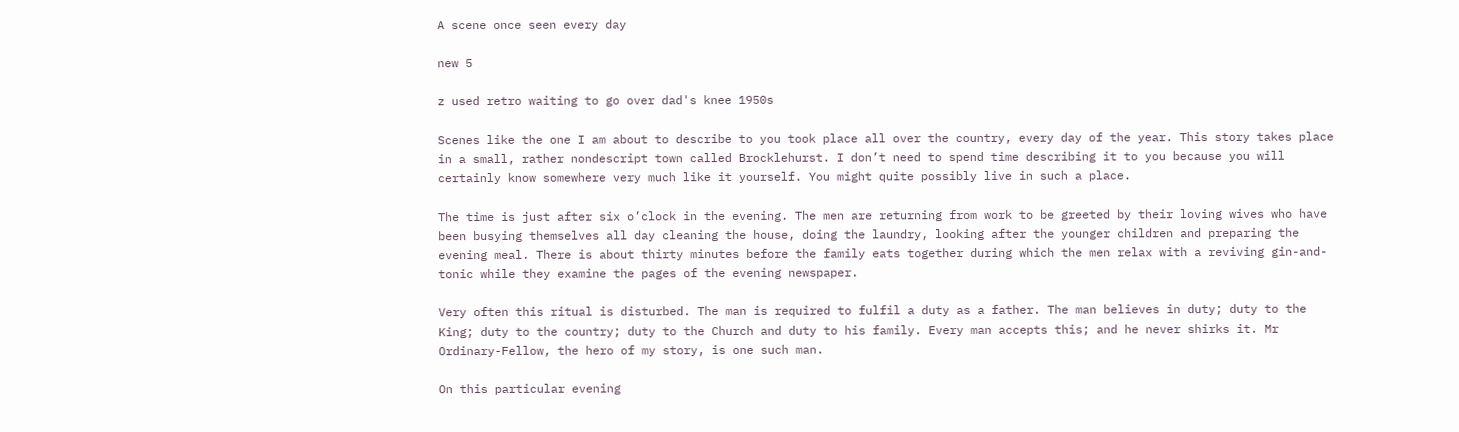A scene once seen every day

new 5

z used retro waiting to go over dad's knee 1950s

Scenes like the one I am about to describe to you took place all over the country, every day of the year. This story takes place in a small, rather nondescript town called Brocklehurst. I don’t need to spend time describing it to you because you will certainly know somewhere very much like it yourself. You might quite possibly live in such a place.

The time is just after six o’clock in the evening. The men are returning from work to be greeted by their loving wives who have been busying themselves all day cleaning the house, doing the laundry, looking after the younger children and preparing the evening meal. There is about thirty minutes before the family eats together during which the men relax with a reviving gin-and-tonic while they examine the pages of the evening newspaper.

Very often this ritual is disturbed. The man is required to fulfil a duty as a father. The man believes in duty; duty to the King; duty to the country; duty to the Church and duty to his family. Every man accepts this; and he never shirks it. Mr Ordinary-Fellow, the hero of my story, is one such man.

On this particular evening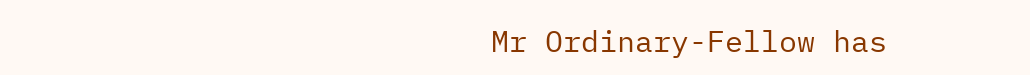Mr Ordinary-Fellow has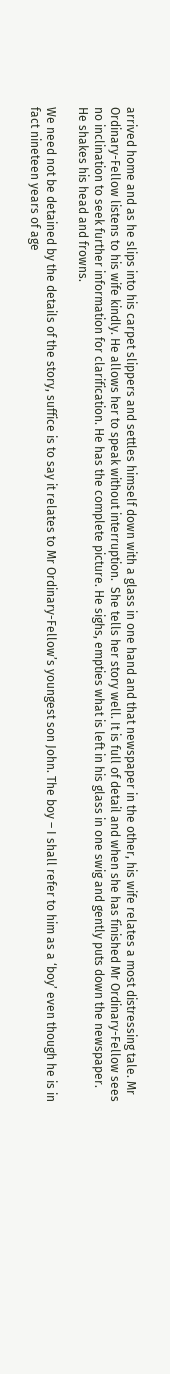arrived home and as he slips into his carpet slippers and settles himself down with a glass in one hand and that newspaper in the other, his wife relates a most distressing tale. Mr Ordinary-Fellow listens to his wife kindly. He allows her to speak without interruption.  She tells her story well. It is full of detail and when she has finished Mr Ordinary-Fellow sees no inclination to seek further information for clarification. He has the complete picture. He sighs, empties what is left in his glass in one swig and gently puts down the newspaper. He shakes his head and frowns.

We need not be detained by the details of the story, suffice is to say it relates to Mr Ordinary-Fellow’s youngest son John. The boy – I shall refer to him as a ‘boy’ even though he is in fact nineteen years of age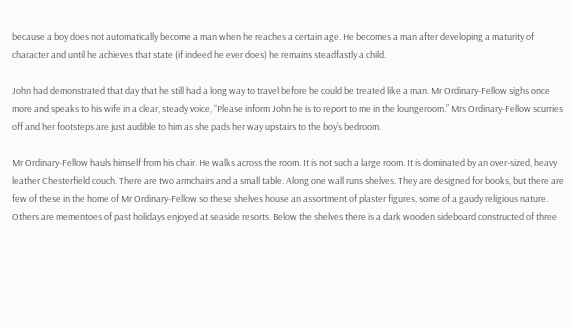because a boy does not automatically become a man when he reaches a certain age. He becomes a man after developing a maturity of character and until he achieves that state (if indeed he ever does) he remains steadfastly a child.

John had demonstrated that day that he still had a long way to travel before he could be treated like a man. Mr Ordinary-Fellow sighs once more and speaks to his wife in a clear, steady voice, “Please inform John he is to report to me in the loungeroom.” Mrs Ordinary-Fellow scurries off and her footsteps are just audible to him as she pads her way upstairs to the boy’s bedroom.

Mr Ordinary-Fellow hauls himself from his chair. He walks across the room. It is not such a large room. It is dominated by an over-sized, heavy leather Chesterfield couch. There are two armchairs and a small table. Along one wall runs shelves. They are designed for books, but there are few of these in the home of Mr Ordinary-Fellow so these shelves house an assortment of plaster figures, some of a gaudy religious nature. Others are mementoes of past holidays enjoyed at seaside resorts. Below the shelves there is a dark wooden sideboard constructed of three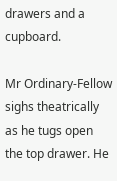drawers and a cupboard.

Mr Ordinary-Fellow sighs theatrically as he tugs open the top drawer. He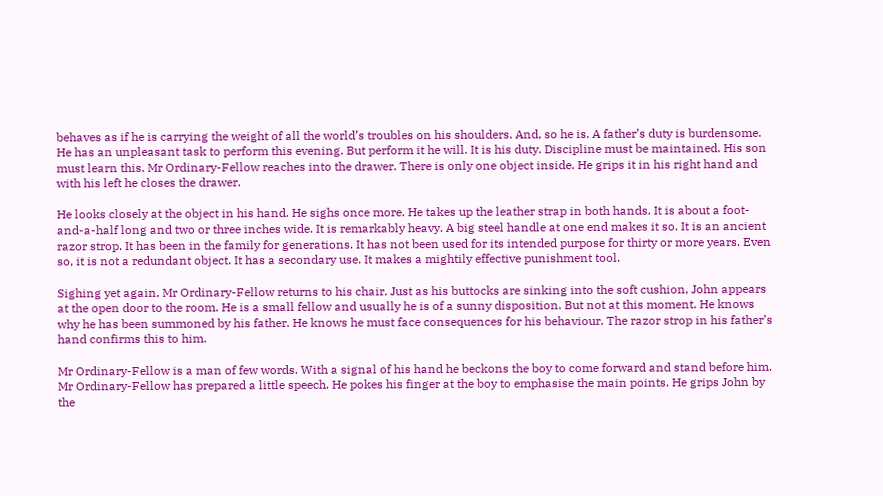behaves as if he is carrying the weight of all the world’s troubles on his shoulders. And, so he is. A father’s duty is burdensome. He has an unpleasant task to perform this evening. But perform it he will. It is his duty. Discipline must be maintained. His son must learn this. Mr Ordinary-Fellow reaches into the drawer. There is only one object inside. He grips it in his right hand and with his left he closes the drawer.

He looks closely at the object in his hand. He sighs once more. He takes up the leather strap in both hands. It is about a foot-and-a-half long and two or three inches wide. It is remarkably heavy. A big steel handle at one end makes it so. It is an ancient razor strop. It has been in the family for generations. It has not been used for its intended purpose for thirty or more years. Even so, it is not a redundant object. It has a secondary use. It makes a mightily effective punishment tool.

Sighing yet again, Mr Ordinary-Fellow returns to his chair. Just as his buttocks are sinking into the soft cushion, John appears at the open door to the room. He is a small fellow and usually he is of a sunny disposition. But not at this moment. He knows why he has been summoned by his father. He knows he must face consequences for his behaviour. The razor strop in his father’s hand confirms this to him.

Mr Ordinary-Fellow is a man of few words. With a signal of his hand he beckons the boy to come forward and stand before him. Mr Ordinary-Fellow has prepared a little speech. He pokes his finger at the boy to emphasise the main points. He grips John by the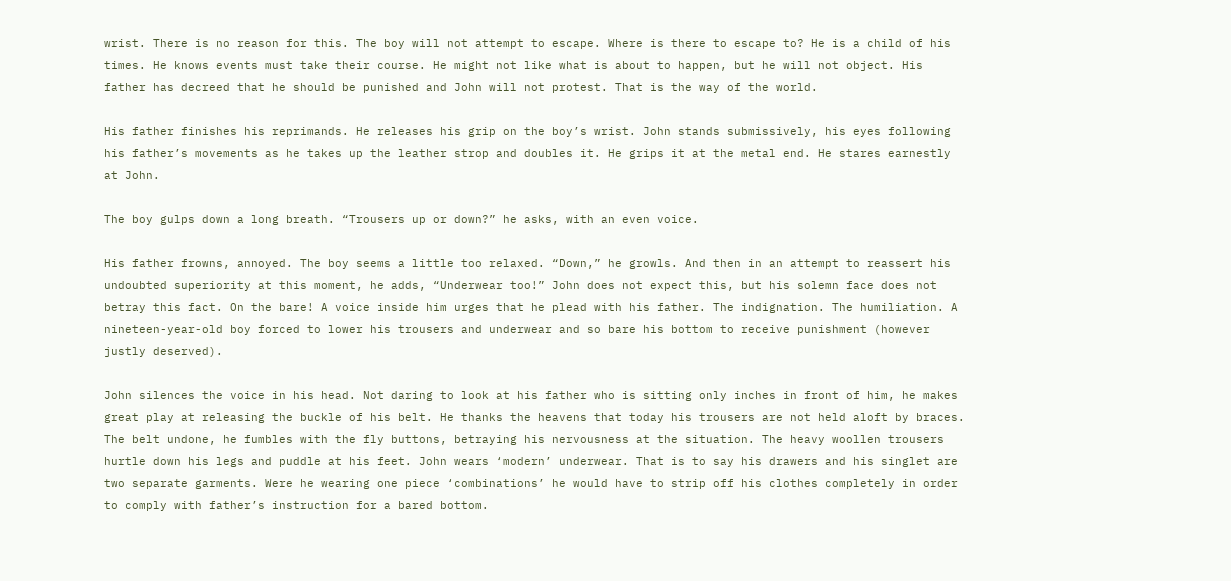wrist. There is no reason for this. The boy will not attempt to escape. Where is there to escape to? He is a child of his times. He knows events must take their course. He might not like what is about to happen, but he will not object. His father has decreed that he should be punished and John will not protest. That is the way of the world.

His father finishes his reprimands. He releases his grip on the boy’s wrist. John stands submissively, his eyes following his father’s movements as he takes up the leather strop and doubles it. He grips it at the metal end. He stares earnestly at John.

The boy gulps down a long breath. “Trousers up or down?” he asks, with an even voice.

His father frowns, annoyed. The boy seems a little too relaxed. “Down,” he growls. And then in an attempt to reassert his undoubted superiority at this moment, he adds, “Underwear too!” John does not expect this, but his solemn face does not betray this fact. On the bare! A voice inside him urges that he plead with his father. The indignation. The humiliation. A nineteen-year-old boy forced to lower his trousers and underwear and so bare his bottom to receive punishment (however justly deserved).

John silences the voice in his head. Not daring to look at his father who is sitting only inches in front of him, he makes great play at releasing the buckle of his belt. He thanks the heavens that today his trousers are not held aloft by braces. The belt undone, he fumbles with the fly buttons, betraying his nervousness at the situation. The heavy woollen trousers hurtle down his legs and puddle at his feet. John wears ‘modern’ underwear. That is to say his drawers and his singlet are two separate garments. Were he wearing one piece ‘combinations’ he would have to strip off his clothes completely in order to comply with father’s instruction for a bared bottom.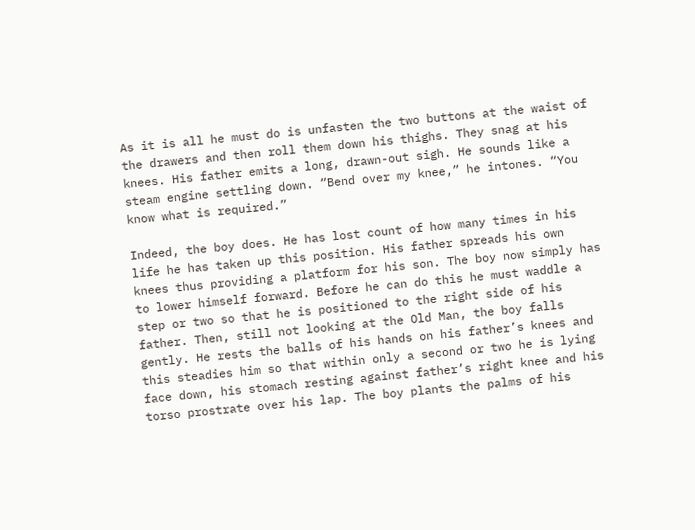As it is all he must do is unfasten the two buttons at the waist of the drawers and then roll them down his thighs. They snag at his knees. His father emits a long, drawn-out sigh. He sounds like a steam engine settling down. “Bend over my knee,” he intones. “You know what is required.”

Indeed, the boy does. He has lost count of how many times in his life he has taken up this position. His father spreads his own knees thus providing a platform for his son. The boy now simply has to lower himself forward. Before he can do this he must waddle a step or two so that he is positioned to the right side of his father. Then, still not looking at the Old Man, the boy falls gently. He rests the balls of his hands on his father’s knees and this steadies him so that within only a second or two he is lying face down, his stomach resting against father’s right knee and his torso prostrate over his lap. The boy plants the palms of his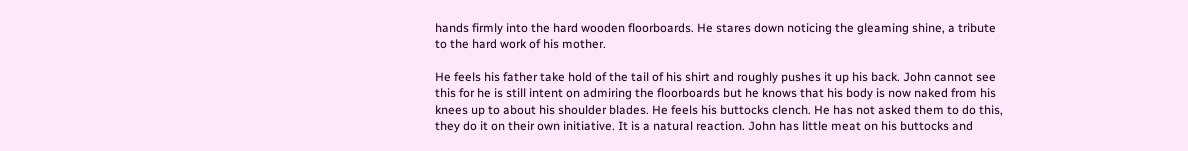hands firmly into the hard wooden floorboards. He stares down noticing the gleaming shine, a tribute to the hard work of his mother.

He feels his father take hold of the tail of his shirt and roughly pushes it up his back. John cannot see this for he is still intent on admiring the floorboards but he knows that his body is now naked from his knees up to about his shoulder blades. He feels his buttocks clench. He has not asked them to do this, they do it on their own initiative. It is a natural reaction. John has little meat on his buttocks and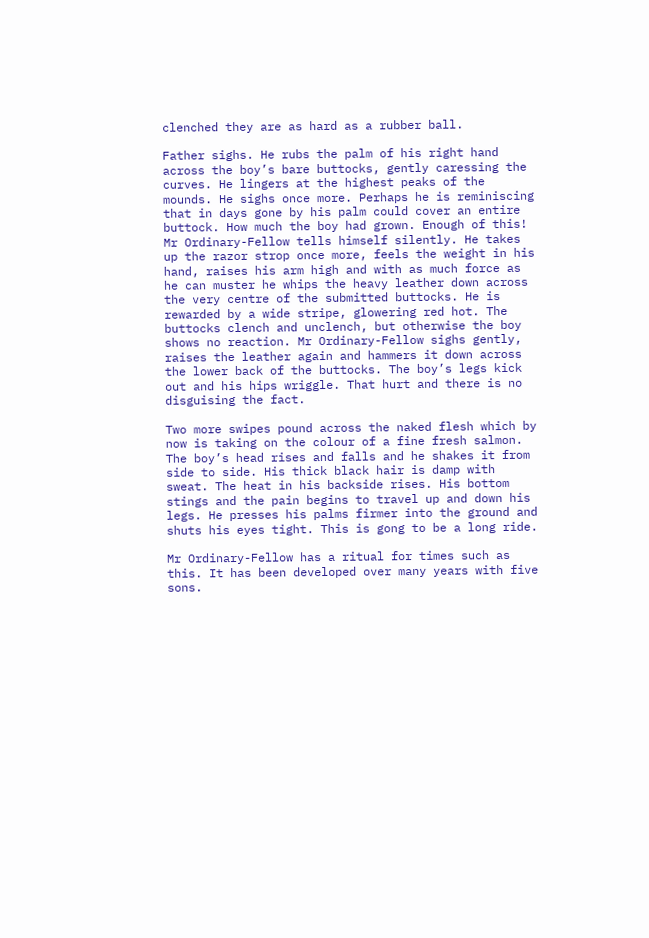clenched they are as hard as a rubber ball.

Father sighs. He rubs the palm of his right hand across the boy’s bare buttocks, gently caressing the curves. He lingers at the highest peaks of the mounds. He sighs once more. Perhaps he is reminiscing that in days gone by his palm could cover an entire buttock. How much the boy had grown. Enough of this! Mr Ordinary-Fellow tells himself silently. He takes up the razor strop once more, feels the weight in his hand, raises his arm high and with as much force as he can muster he whips the heavy leather down across the very centre of the submitted buttocks. He is rewarded by a wide stripe, glowering red hot. The buttocks clench and unclench, but otherwise the boy shows no reaction. Mr Ordinary-Fellow sighs gently, raises the leather again and hammers it down across the lower back of the buttocks. The boy’s legs kick out and his hips wriggle. That hurt and there is no disguising the fact.

Two more swipes pound across the naked flesh which by now is taking on the colour of a fine fresh salmon. The boy’s head rises and falls and he shakes it from side to side. His thick black hair is damp with sweat. The heat in his backside rises. His bottom stings and the pain begins to travel up and down his legs. He presses his palms firmer into the ground and shuts his eyes tight. This is gong to be a long ride.

Mr Ordinary-Fellow has a ritual for times such as this. It has been developed over many years with five sons.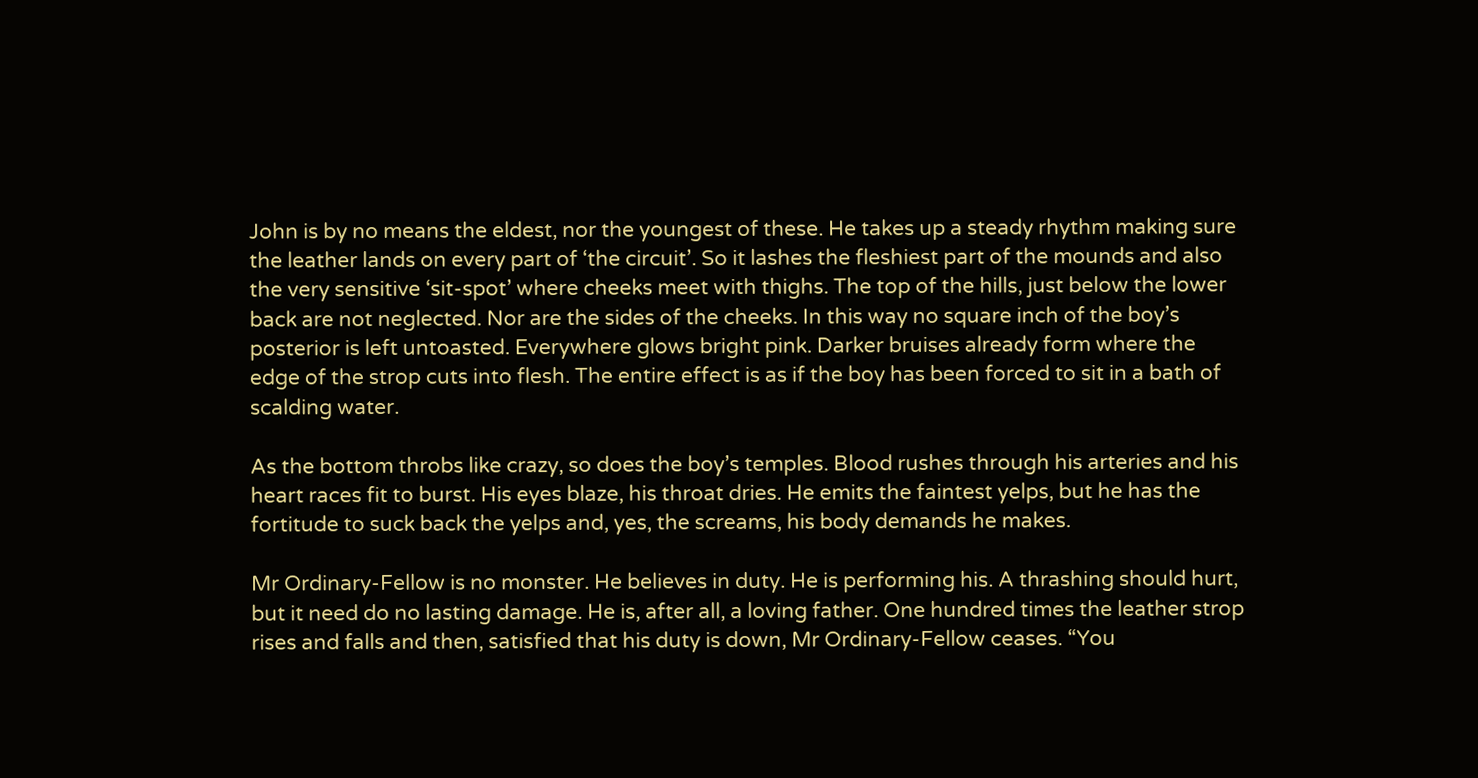John is by no means the eldest, nor the youngest of these. He takes up a steady rhythm making sure the leather lands on every part of ‘the circuit’. So it lashes the fleshiest part of the mounds and also the very sensitive ‘sit-spot’ where cheeks meet with thighs. The top of the hills, just below the lower back are not neglected. Nor are the sides of the cheeks. In this way no square inch of the boy’s posterior is left untoasted. Everywhere glows bright pink. Darker bruises already form where the edge of the strop cuts into flesh. The entire effect is as if the boy has been forced to sit in a bath of scalding water.

As the bottom throbs like crazy, so does the boy’s temples. Blood rushes through his arteries and his heart races fit to burst. His eyes blaze, his throat dries. He emits the faintest yelps, but he has the fortitude to suck back the yelps and, yes, the screams, his body demands he makes.

Mr Ordinary-Fellow is no monster. He believes in duty. He is performing his. A thrashing should hurt, but it need do no lasting damage. He is, after all, a loving father. One hundred times the leather strop rises and falls and then, satisfied that his duty is down, Mr Ordinary-Fellow ceases. “You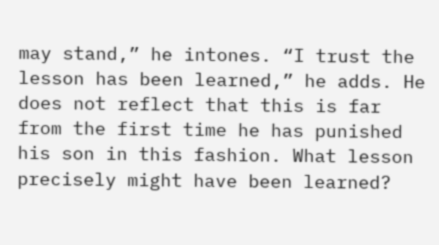may stand,” he intones. “I trust the lesson has been learned,” he adds. He does not reflect that this is far from the first time he has punished his son in this fashion. What lesson precisely might have been learned?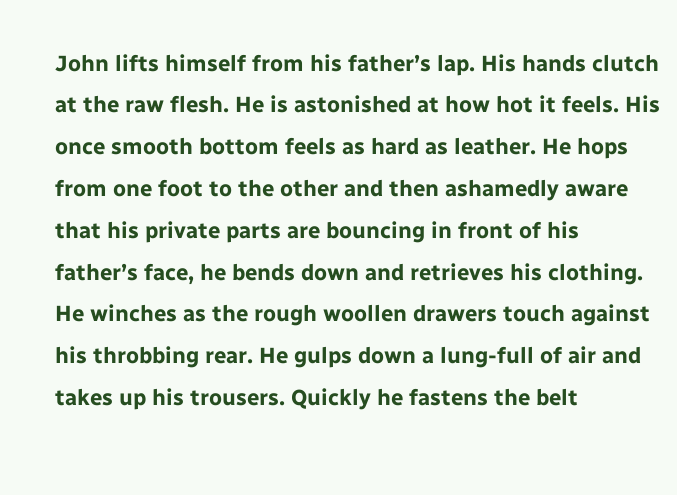John lifts himself from his father’s lap. His hands clutch at the raw flesh. He is astonished at how hot it feels. His once smooth bottom feels as hard as leather. He hops from one foot to the other and then ashamedly aware that his private parts are bouncing in front of his father’s face, he bends down and retrieves his clothing. He winches as the rough woollen drawers touch against his throbbing rear. He gulps down a lung-full of air and takes up his trousers. Quickly he fastens the belt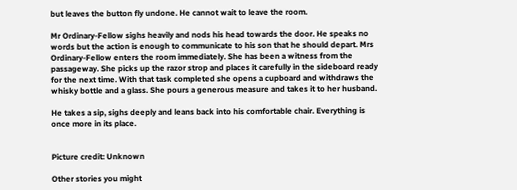but leaves the button fly undone. He cannot wait to leave the room.

Mr Ordinary-Fellow sighs heavily and nods his head towards the door. He speaks no words but the action is enough to communicate to his son that he should depart. Mrs Ordinary-Fellow enters the room immediately. She has been a witness from the passageway. She picks up the razor strop and places it carefully in the sideboard ready for the next time. With that task completed she opens a cupboard and withdraws the whisky bottle and a glass. She pours a generous measure and takes it to her husband.

He takes a sip, sighs deeply and leans back into his comfortable chair. Everything is once more in its place.


Picture credit: Unknown

Other stories you might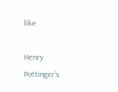like

Henry Pottinger’s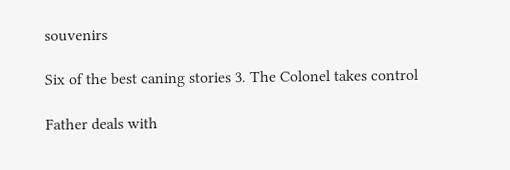souvenirs

Six of the best caning stories 3. The Colonel takes control

Father deals with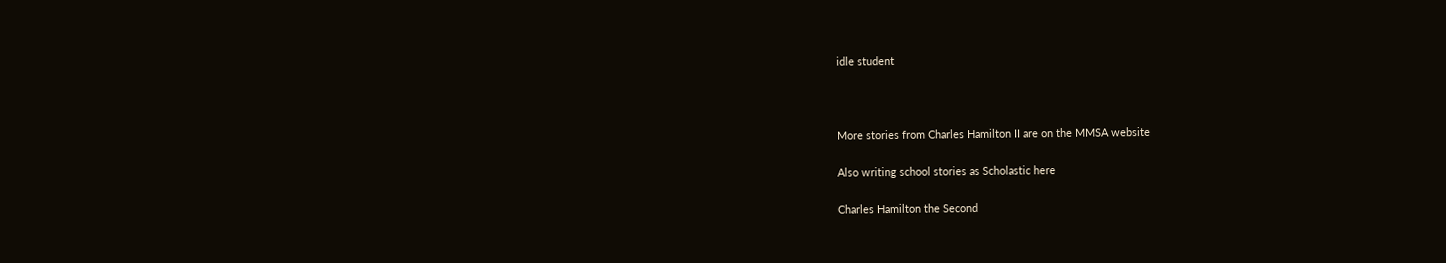idle student



More stories from Charles Hamilton II are on the MMSA website

Also writing school stories as Scholastic here

Charles Hamilton the Second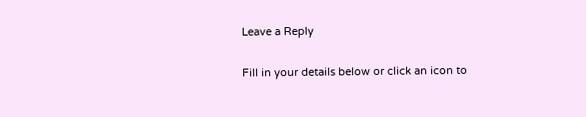Leave a Reply

Fill in your details below or click an icon to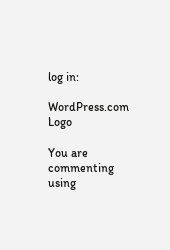log in:

WordPress.com Logo

You are commenting using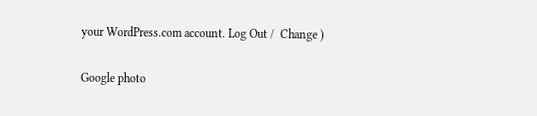your WordPress.com account. Log Out /  Change )

Google photo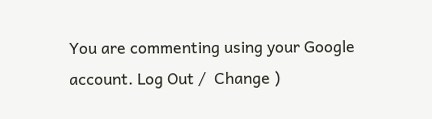You are commenting using your Google account. Log Out /  Change )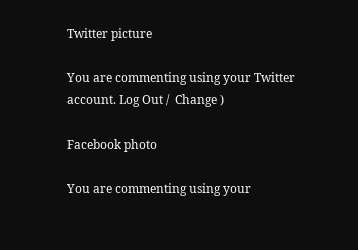Twitter picture

You are commenting using your Twitter account. Log Out /  Change )

Facebook photo

You are commenting using your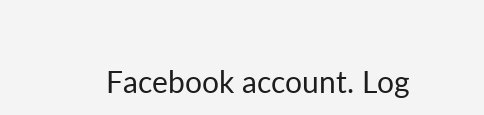Facebook account. Log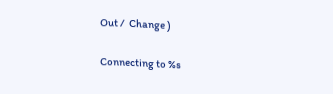Out /  Change )

Connecting to %s